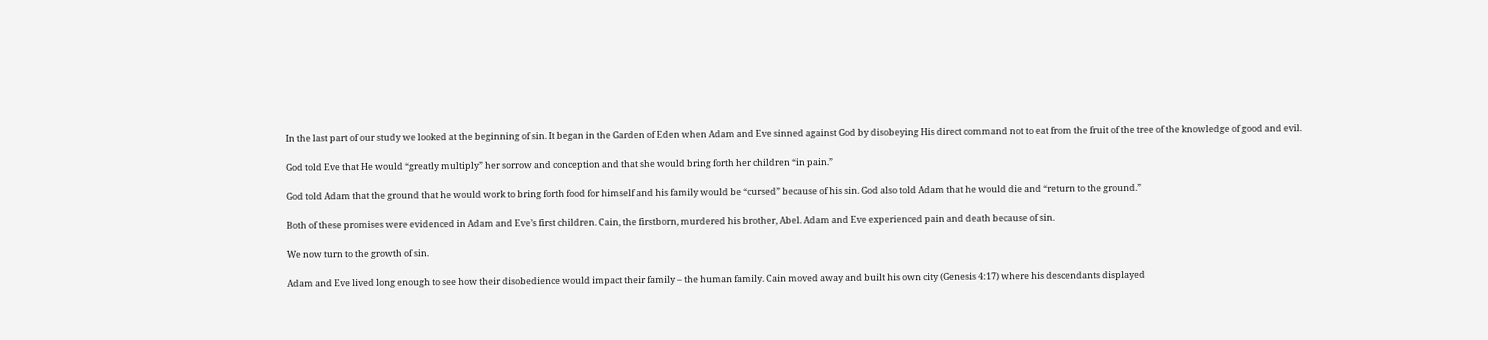In the last part of our study we looked at the beginning of sin. It began in the Garden of Eden when Adam and Eve sinned against God by disobeying His direct command not to eat from the fruit of the tree of the knowledge of good and evil.

God told Eve that He would “greatly multiply” her sorrow and conception and that she would bring forth her children “in pain.”

God told Adam that the ground that he would work to bring forth food for himself and his family would be “cursed” because of his sin. God also told Adam that he would die and “return to the ground.”

Both of these promises were evidenced in Adam and Eve’s first children. Cain, the firstborn, murdered his brother, Abel. Adam and Eve experienced pain and death because of sin.

We now turn to the growth of sin.

Adam and Eve lived long enough to see how their disobedience would impact their family – the human family. Cain moved away and built his own city (Genesis 4:17) where his descendants displayed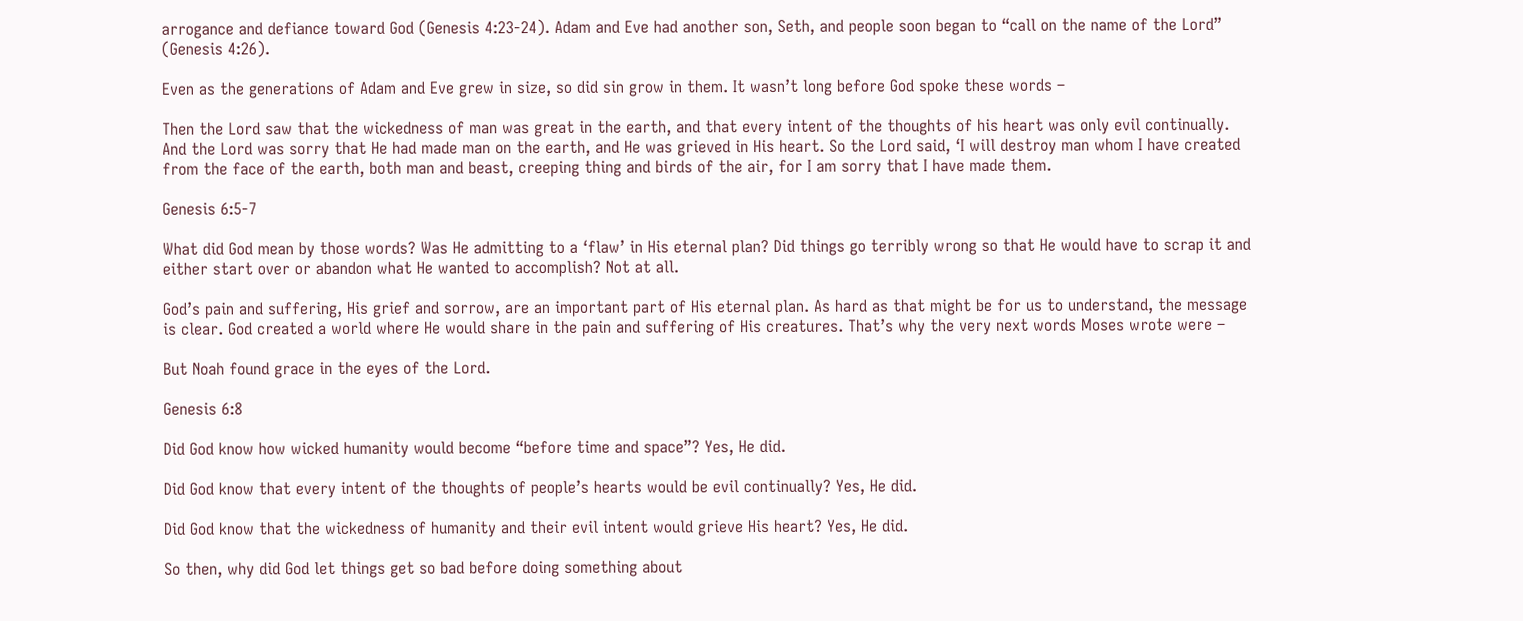arrogance and defiance toward God (Genesis 4:23-24). Adam and Eve had another son, Seth, and people soon began to “call on the name of the Lord” (Genesis 4:26).

Even as the generations of Adam and Eve grew in size, so did sin grow in them. It wasn’t long before God spoke these words –

Then the Lord saw that the wickedness of man was great in the earth, and that every intent of the thoughts of his heart was only evil continually. And the Lord was sorry that He had made man on the earth, and He was grieved in His heart. So the Lord said, ‘I will destroy man whom I have created from the face of the earth, both man and beast, creeping thing and birds of the air, for I am sorry that I have made them.

Genesis 6:5-7

What did God mean by those words? Was He admitting to a ‘flaw’ in His eternal plan? Did things go terribly wrong so that He would have to scrap it and either start over or abandon what He wanted to accomplish? Not at all.

God’s pain and suffering, His grief and sorrow, are an important part of His eternal plan. As hard as that might be for us to understand, the message is clear. God created a world where He would share in the pain and suffering of His creatures. That’s why the very next words Moses wrote were –

But Noah found grace in the eyes of the Lord.

Genesis 6:8

Did God know how wicked humanity would become “before time and space”? Yes, He did.

Did God know that every intent of the thoughts of people’s hearts would be evil continually? Yes, He did.

Did God know that the wickedness of humanity and their evil intent would grieve His heart? Yes, He did.

So then, why did God let things get so bad before doing something about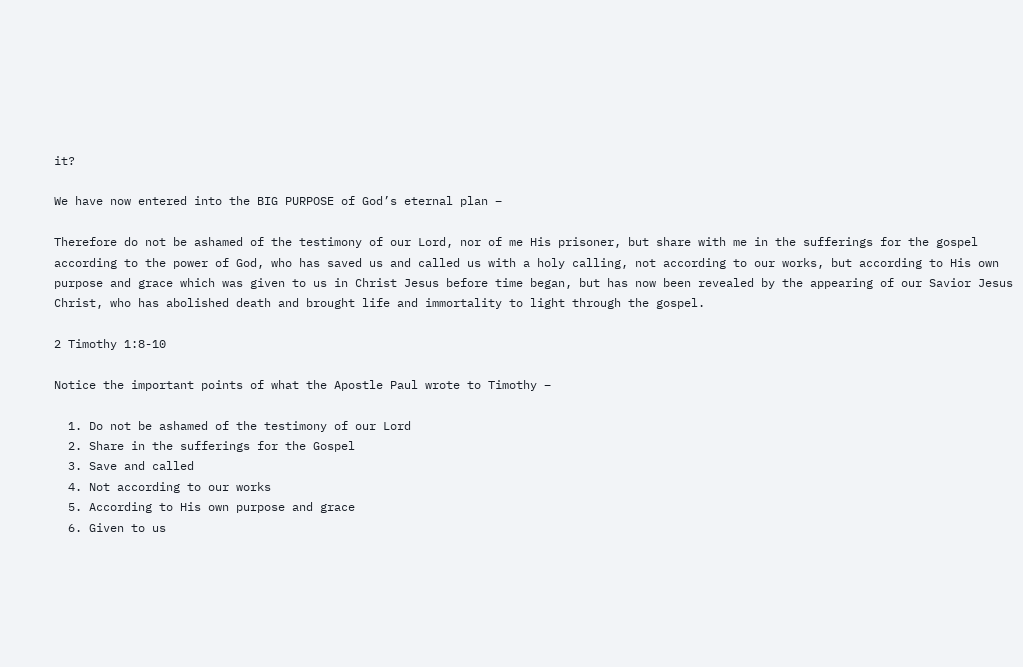it?

We have now entered into the BIG PURPOSE of God’s eternal plan –

Therefore do not be ashamed of the testimony of our Lord, nor of me His prisoner, but share with me in the sufferings for the gospel according to the power of God, who has saved us and called us with a holy calling, not according to our works, but according to His own purpose and grace which was given to us in Christ Jesus before time began, but has now been revealed by the appearing of our Savior Jesus Christ, who has abolished death and brought life and immortality to light through the gospel.

2 Timothy 1:8-10

Notice the important points of what the Apostle Paul wrote to Timothy –

  1. Do not be ashamed of the testimony of our Lord
  2. Share in the sufferings for the Gospel
  3. Save and called
  4. Not according to our works
  5. According to His own purpose and grace
  6. Given to us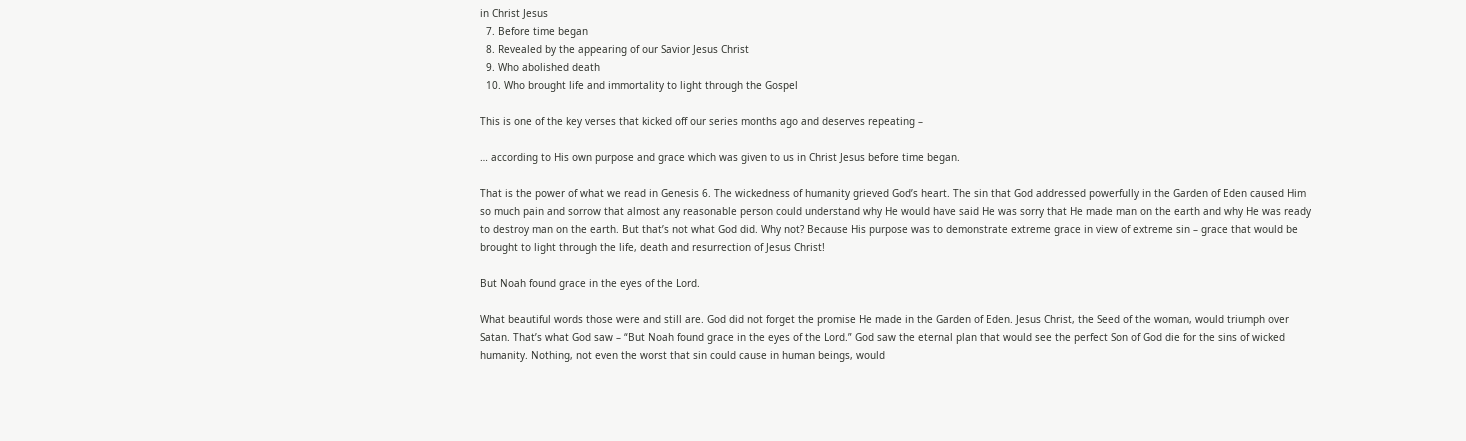in Christ Jesus
  7. Before time began
  8. Revealed by the appearing of our Savior Jesus Christ
  9. Who abolished death
  10. Who brought life and immortality to light through the Gospel

This is one of the key verses that kicked off our series months ago and deserves repeating –

… according to His own purpose and grace which was given to us in Christ Jesus before time began.

That is the power of what we read in Genesis 6. The wickedness of humanity grieved God’s heart. The sin that God addressed powerfully in the Garden of Eden caused Him so much pain and sorrow that almost any reasonable person could understand why He would have said He was sorry that He made man on the earth and why He was ready to destroy man on the earth. But that’s not what God did. Why not? Because His purpose was to demonstrate extreme grace in view of extreme sin – grace that would be brought to light through the life, death and resurrection of Jesus Christ!

But Noah found grace in the eyes of the Lord.

What beautiful words those were and still are. God did not forget the promise He made in the Garden of Eden. Jesus Christ, the Seed of the woman, would triumph over Satan. That’s what God saw – “But Noah found grace in the eyes of the Lord.” God saw the eternal plan that would see the perfect Son of God die for the sins of wicked humanity. Nothing, not even the worst that sin could cause in human beings, would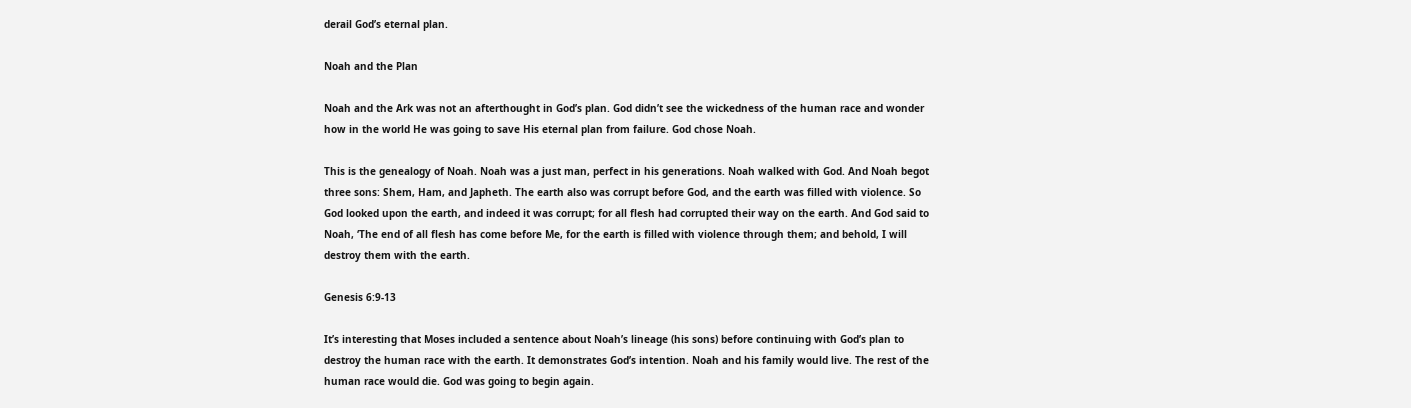derail God’s eternal plan.

Noah and the Plan

Noah and the Ark was not an afterthought in God’s plan. God didn’t see the wickedness of the human race and wonder how in the world He was going to save His eternal plan from failure. God chose Noah.

This is the genealogy of Noah. Noah was a just man, perfect in his generations. Noah walked with God. And Noah begot three sons: Shem, Ham, and Japheth. The earth also was corrupt before God, and the earth was filled with violence. So God looked upon the earth, and indeed it was corrupt; for all flesh had corrupted their way on the earth. And God said to Noah, ‘The end of all flesh has come before Me, for the earth is filled with violence through them; and behold, I will destroy them with the earth.

Genesis 6:9-13

It’s interesting that Moses included a sentence about Noah’s lineage (his sons) before continuing with God’s plan to destroy the human race with the earth. It demonstrates God’s intention. Noah and his family would live. The rest of the human race would die. God was going to begin again.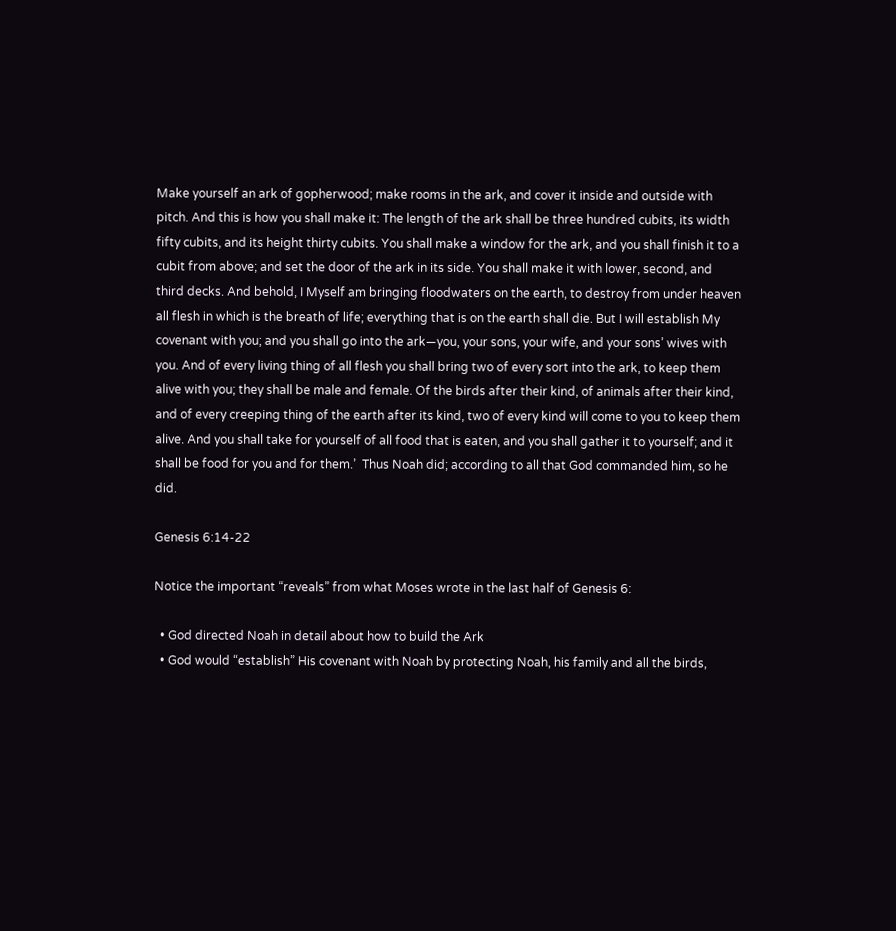Make yourself an ark of gopherwood; make rooms in the ark, and cover it inside and outside with pitch. And this is how you shall make it: The length of the ark shall be three hundred cubits, its width fifty cubits, and its height thirty cubits. You shall make a window for the ark, and you shall finish it to a cubit from above; and set the door of the ark in its side. You shall make it with lower, second, and third decks. And behold, I Myself am bringing floodwaters on the earth, to destroy from under heaven all flesh in which is the breath of life; everything that is on the earth shall die. But I will establish My covenant with you; and you shall go into the ark—you, your sons, your wife, and your sons’ wives with you. And of every living thing of all flesh you shall bring two of every sort into the ark, to keep them alive with you; they shall be male and female. Of the birds after their kind, of animals after their kind, and of every creeping thing of the earth after its kind, two of every kind will come to you to keep them alive. And you shall take for yourself of all food that is eaten, and you shall gather it to yourself; and it shall be food for you and for them.’  Thus Noah did; according to all that God commanded him, so he did.

Genesis 6:14-22

Notice the important “reveals” from what Moses wrote in the last half of Genesis 6:

  • God directed Noah in detail about how to build the Ark
  • God would “establish” His covenant with Noah by protecting Noah, his family and all the birds,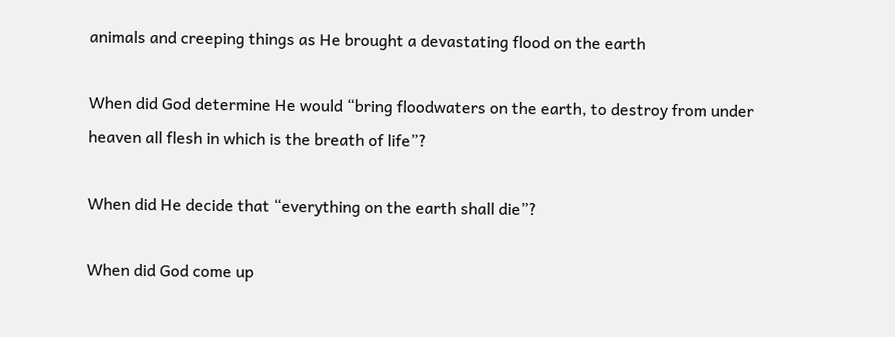animals and creeping things as He brought a devastating flood on the earth

When did God determine He would “bring floodwaters on the earth, to destroy from under heaven all flesh in which is the breath of life”?

When did He decide that “everything on the earth shall die”?

When did God come up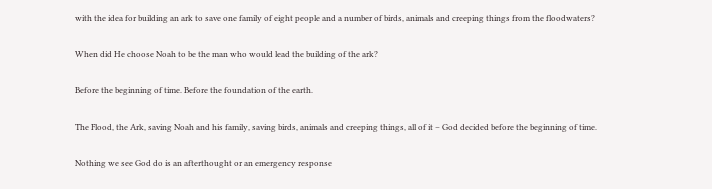with the idea for building an ark to save one family of eight people and a number of birds, animals and creeping things from the floodwaters?

When did He choose Noah to be the man who would lead the building of the ark?

Before the beginning of time. Before the foundation of the earth.

The Flood, the Ark, saving Noah and his family, saving birds, animals and creeping things, all of it – God decided before the beginning of time.

Nothing we see God do is an afterthought or an emergency response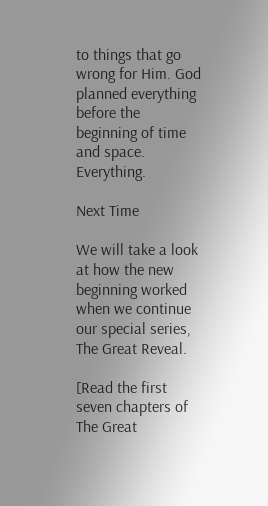to things that go wrong for Him. God planned everything before the beginning of time and space. Everything.

Next Time

We will take a look at how the new beginning worked when we continue our special series, The Great Reveal.

[Read the first seven chapters of The Great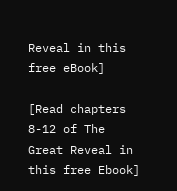Reveal in this free eBook]

[Read chapters 8-12 of The Great Reveal in this free Ebook]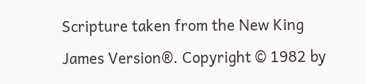Scripture taken from the New King James Version®. Copyright © 1982 by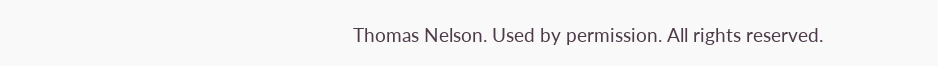Thomas Nelson. Used by permission. All rights reserved.